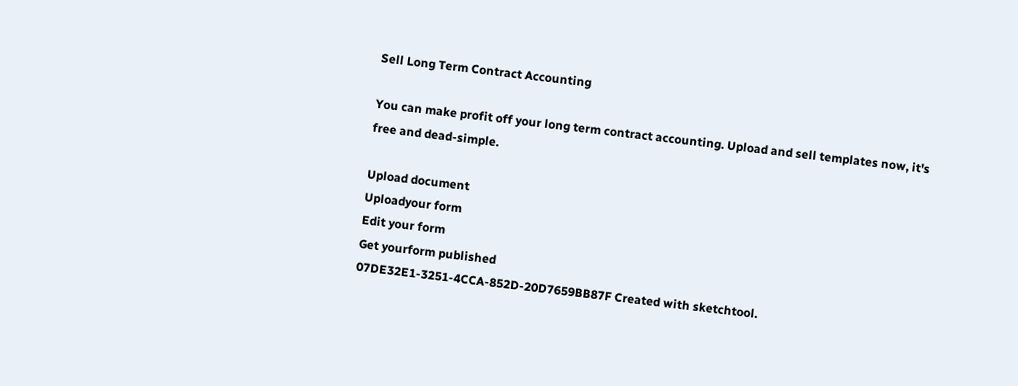Sell Long Term Contract Accounting

You can make profit off your long term contract accounting. Upload and sell templates now, it's free and dead-simple.

Upload document
Uploadyour form
Edit your form
Get yourform published
07DE32E1-3251-4CCA-852D-20D7659BB87F Created with sketchtool.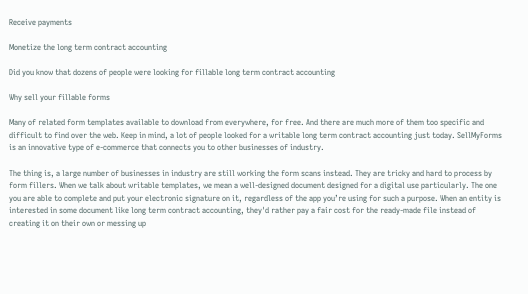Receive payments

Monetize the long term contract accounting

Did you know that dozens of people were looking for fillable long term contract accounting

Why sell your fillable forms

Many of related form templates available to download from everywhere, for free. And there are much more of them too specific and difficult to find over the web. Keep in mind, a lot of people looked for a writable long term contract accounting just today. SellMyForms is an innovative type of e-commerce that connects you to other businesses of industry.

The thing is, a large number of businesses in industry are still working the form scans instead. They are tricky and hard to process by form fillers. When we talk about writable templates, we mean a well-designed document designed for a digital use particularly. The one you are able to complete and put your electronic signature on it, regardless of the app you’re using for such a purpose. When an entity is interested in some document like long term contract accounting, they'd rather pay a fair cost for the ready-made file instead of creating it on their own or messing up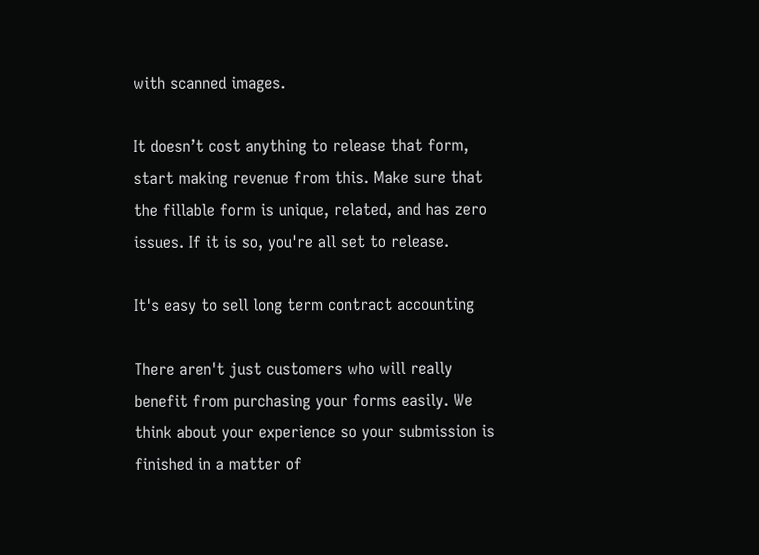with scanned images.

It doesn’t cost anything to release that form, start making revenue from this. Make sure that the fillable form is unique, related, and has zero issues. If it is so, you're all set to release.

It's easy to sell long term contract accounting

There aren't just customers who will really benefit from purchasing your forms easily. We think about your experience so your submission is finished in a matter of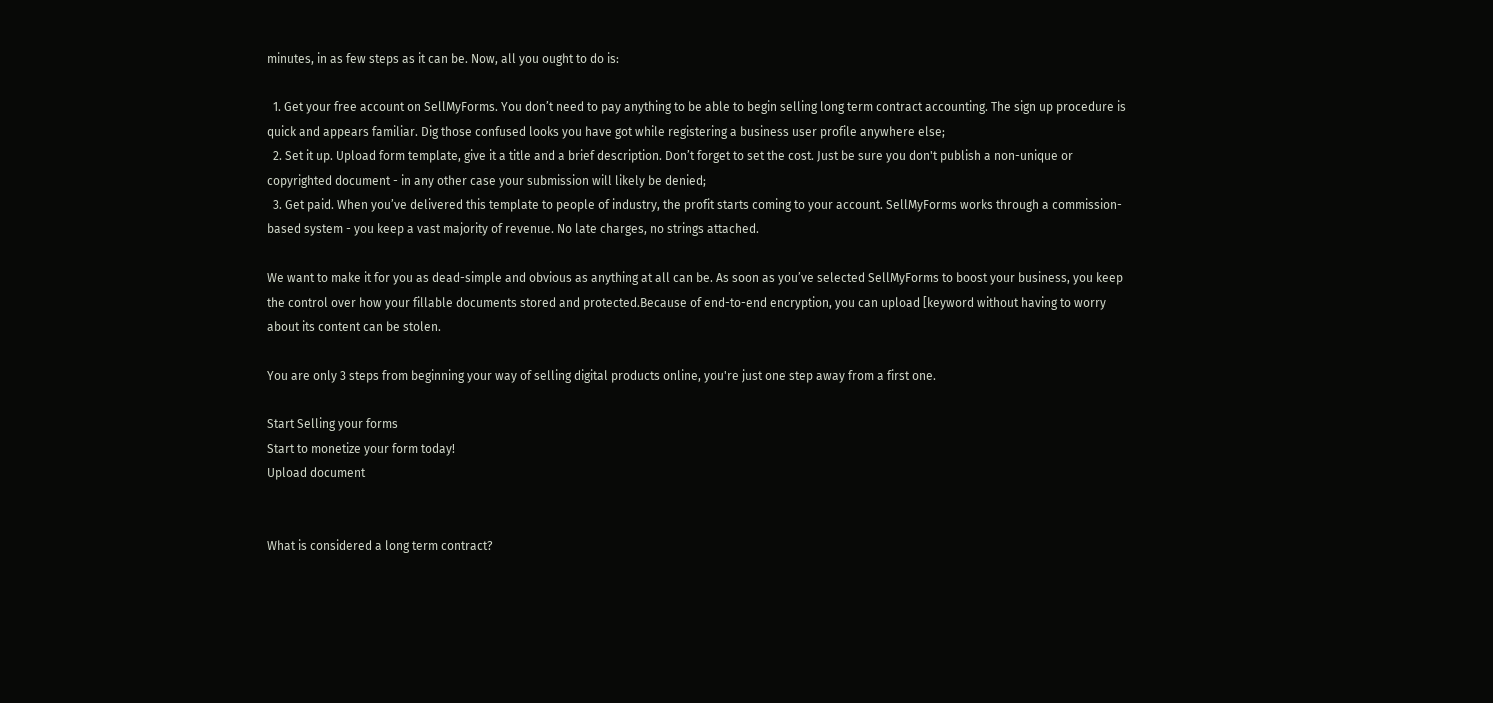minutes, in as few steps as it can be. Now, all you ought to do is:

  1. Get your free account on SellMyForms. You don’t need to pay anything to be able to begin selling long term contract accounting. The sign up procedure is quick and appears familiar. Dig those confused looks you have got while registering a business user profile anywhere else;
  2. Set it up. Upload form template, give it a title and a brief description. Don’t forget to set the cost. Just be sure you don't publish a non-unique or copyrighted document - in any other case your submission will likely be denied;
  3. Get paid. When you’ve delivered this template to people of industry, the profit starts coming to your account. SellMyForms works through a commission-based system - you keep a vast majority of revenue. No late charges, no strings attached.

We want to make it for you as dead-simple and obvious as anything at all can be. As soon as you’ve selected SellMyForms to boost your business, you keep the control over how your fillable documents stored and protected.Because of end-to-end encryption, you can upload [keyword without having to worry about its content can be stolen.

You are only 3 steps from beginning your way of selling digital products online, you're just one step away from a first one.

Start Selling your forms
Start to monetize your form today!
Upload document


What is considered a long term contract?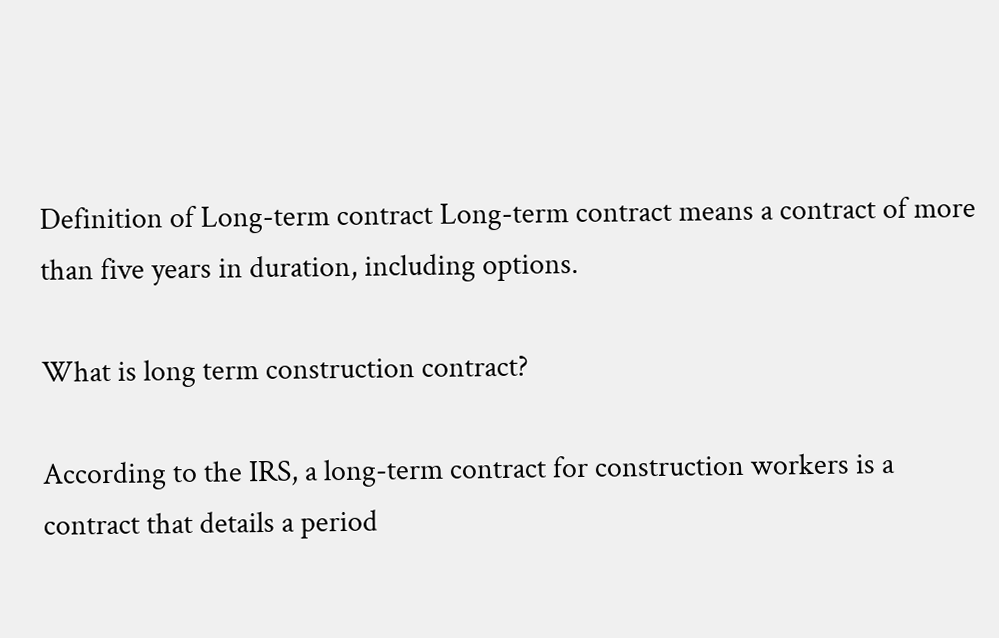Definition of Long-term contract Long-term contract means a contract of more than five years in duration, including options.

What is long term construction contract?

According to the IRS, a long-term contract for construction workers is a contract that details a period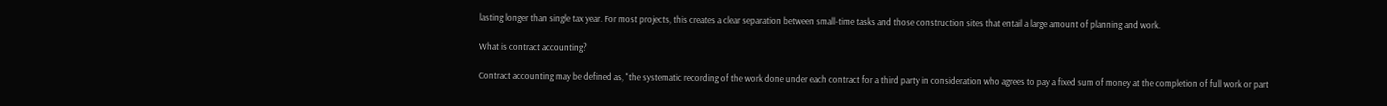lasting longer than single tax year. For most projects, this creates a clear separation between small-time tasks and those construction sites that entail a large amount of planning and work.

What is contract accounting?

Contract accounting may be defined as, "the systematic recording of the work done under each contract for a third party in consideration who agrees to pay a fixed sum of money at the completion of full work or part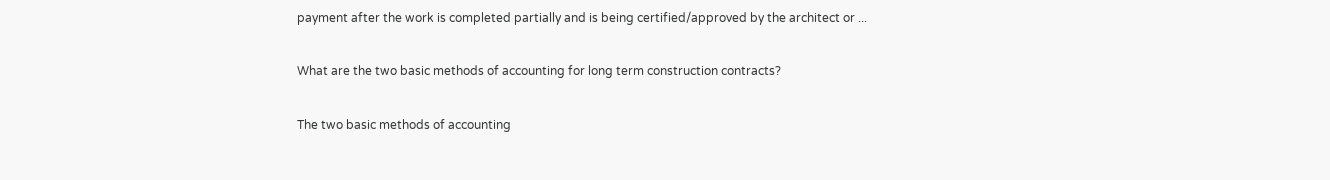payment after the work is completed partially and is being certified/approved by the architect or ...

What are the two basic methods of accounting for long term construction contracts?

The two basic methods of accounting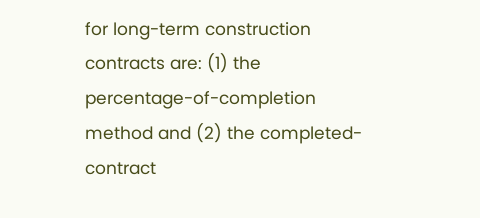for long-term construction contracts are: (1) the percentage-of-completion method and (2) the completed-contract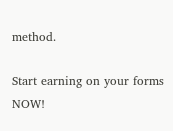method.

Start earning on your forms NOW!